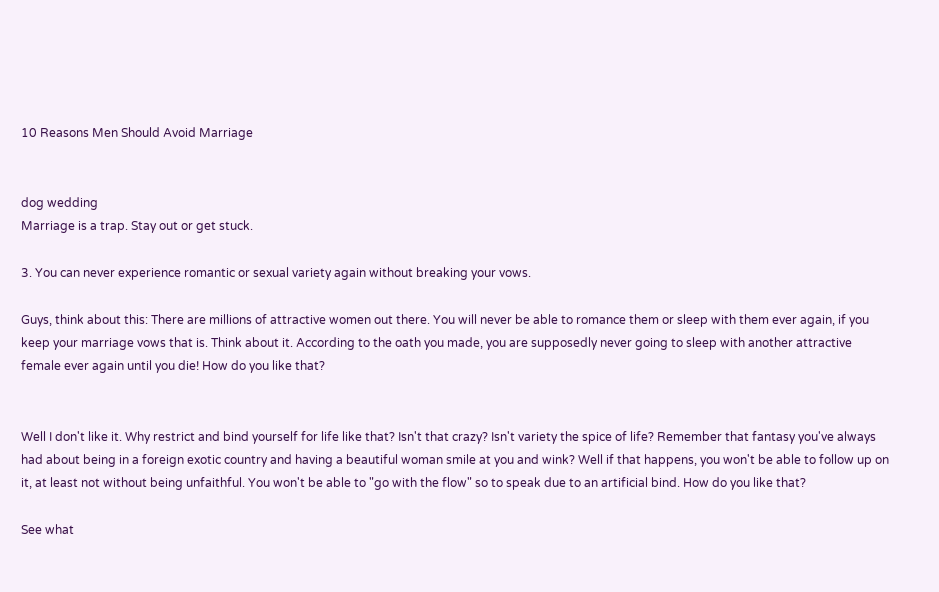10 Reasons Men Should Avoid Marriage


dog wedding
Marriage is a trap. Stay out or get stuck.

3. You can never experience romantic or sexual variety again without breaking your vows.

Guys, think about this: There are millions of attractive women out there. You will never be able to romance them or sleep with them ever again, if you keep your marriage vows that is. Think about it. According to the oath you made, you are supposedly never going to sleep with another attractive female ever again until you die! How do you like that?


Well I don't like it. Why restrict and bind yourself for life like that? Isn't that crazy? Isn't variety the spice of life? Remember that fantasy you've always had about being in a foreign exotic country and having a beautiful woman smile at you and wink? Well if that happens, you won't be able to follow up on it, at least not without being unfaithful. You won't be able to "go with the flow" so to speak due to an artificial bind. How do you like that?

See what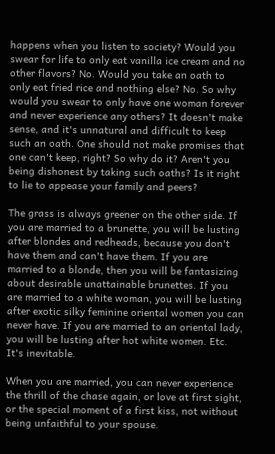happens when you listen to society? Would you swear for life to only eat vanilla ice cream and no other flavors? No. Would you take an oath to only eat fried rice and nothing else? No. So why would you swear to only have one woman forever and never experience any others? It doesn't make sense, and it's unnatural and difficult to keep such an oath. One should not make promises that one can't keep, right? So why do it? Aren't you being dishonest by taking such oaths? Is it right to lie to appease your family and peers?

The grass is always greener on the other side. If you are married to a brunette, you will be lusting after blondes and redheads, because you don't have them and can't have them. If you are married to a blonde, then you will be fantasizing about desirable unattainable brunettes. If you are married to a white woman, you will be lusting after exotic silky feminine oriental women you can never have. If you are married to an oriental lady, you will be lusting after hot white women. Etc. It's inevitable.

When you are married, you can never experience the thrill of the chase again, or love at first sight, or the special moment of a first kiss, not without being unfaithful to your spouse.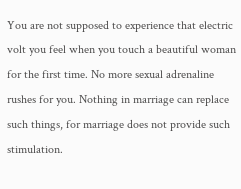You are not supposed to experience that electric volt you feel when you touch a beautiful woman for the first time. No more sexual adrenaline rushes for you. Nothing in marriage can replace such things, for marriage does not provide such stimulation.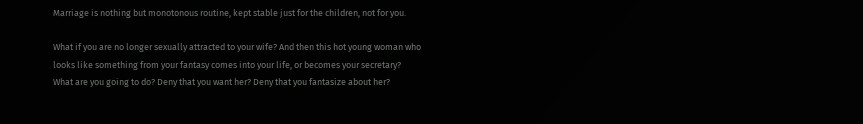Marriage is nothing but monotonous routine, kept stable just for the children, not for you.

What if you are no longer sexually attracted to your wife? And then this hot young woman who looks like something from your fantasy comes into your life, or becomes your secretary? What are you going to do? Deny that you want her? Deny that you fantasize about her?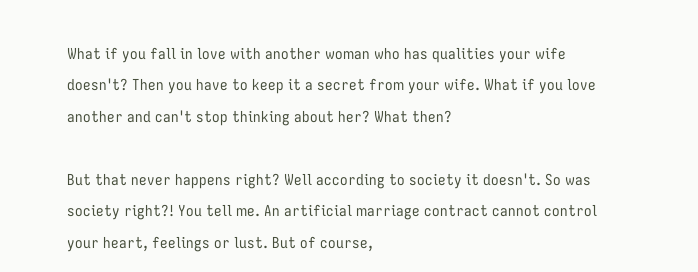What if you fall in love with another woman who has qualities your wife doesn't? Then you have to keep it a secret from your wife. What if you love another and can't stop thinking about her? What then?

But that never happens right? Well according to society it doesn't. So was society right?! You tell me. An artificial marriage contract cannot control your heart, feelings or lust. But of course,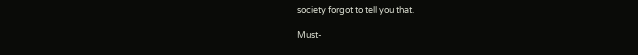society forgot to tell you that.

Must-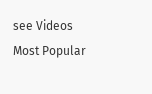see Videos
Most Popular